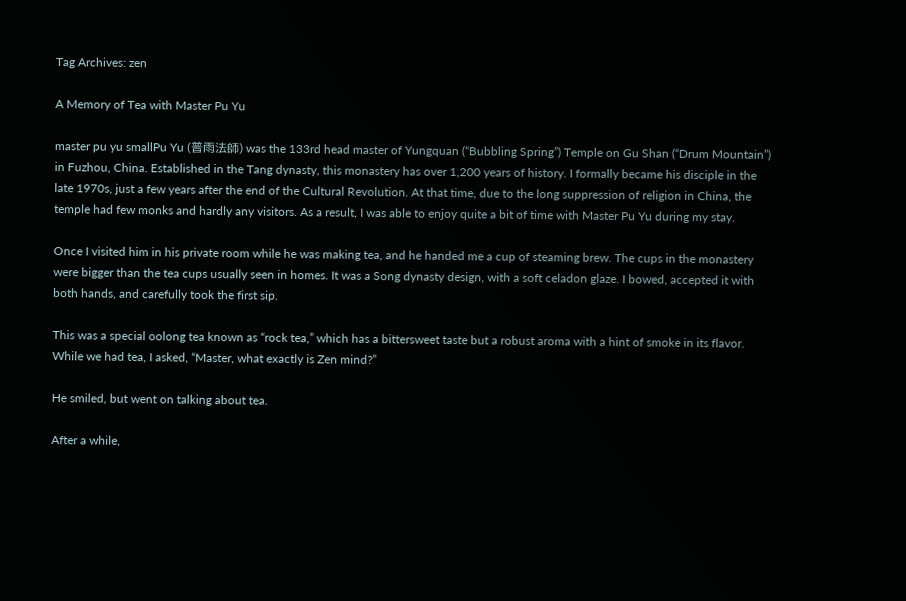Tag Archives: zen

A Memory of Tea with Master Pu Yu

master pu yu smallPu Yu (普雨法師) was the 133rd head master of Yungquan (“Bubbling Spring”) Temple on Gu Shan (“Drum Mountain”) in Fuzhou, China. Established in the Tang dynasty, this monastery has over 1,200 years of history. I formally became his disciple in the late 1970s, just a few years after the end of the Cultural Revolution. At that time, due to the long suppression of religion in China, the temple had few monks and hardly any visitors. As a result, I was able to enjoy quite a bit of time with Master Pu Yu during my stay.

Once I visited him in his private room while he was making tea, and he handed me a cup of steaming brew. The cups in the monastery were bigger than the tea cups usually seen in homes. It was a Song dynasty design, with a soft celadon glaze. I bowed, accepted it with both hands, and carefully took the first sip.

This was a special oolong tea known as “rock tea,” which has a bittersweet taste but a robust aroma with a hint of smoke in its flavor. While we had tea, I asked, “Master, what exactly is Zen mind?”

He smiled, but went on talking about tea.

After a while,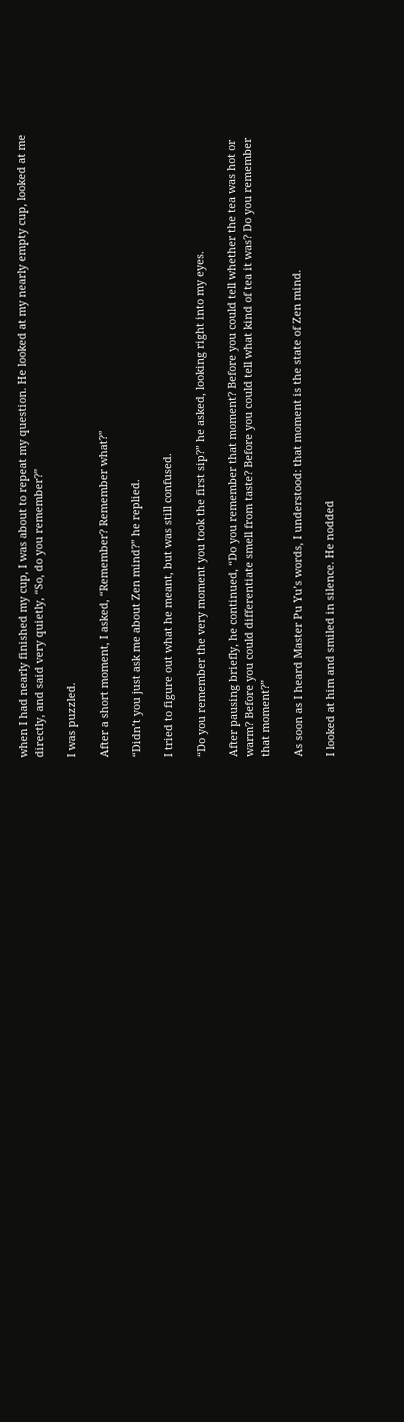when I had nearly finished my cup, I was about to repeat my question. He looked at my nearly empty cup, looked at me directly, and said very quietly, “So, do you remember?”

I was puzzled.

After a short moment, I asked, “Remember? Remember what?”

“Didn’t you just ask me about Zen mind?” he replied.

I tried to figure out what he meant, but was still confused.

“Do you remember the very moment you took the first sip?” he asked, looking right into my eyes.

After pausing briefly, he continued, “Do you remember that moment? Before you could tell whether the tea was hot or warm? Before you could differentiate smell from taste? Before you could tell what kind of tea it was? Do you remember that moment?”

As soon as I heard Master Pu Yu’s words, I understood: that moment is the state of Zen mind.

I looked at him and smiled in silence. He nodded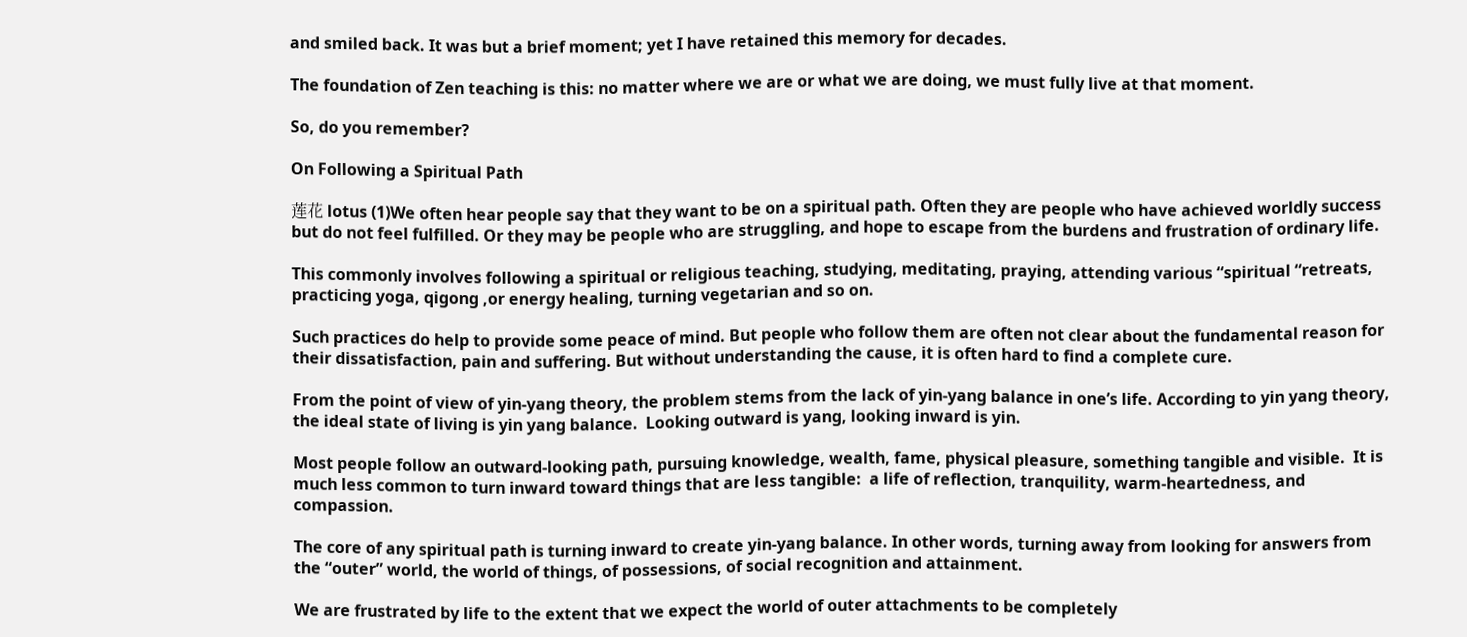and smiled back. It was but a brief moment; yet I have retained this memory for decades.

The foundation of Zen teaching is this: no matter where we are or what we are doing, we must fully live at that moment.

So, do you remember?

On Following a Spiritual Path

莲花 lotus (1)We often hear people say that they want to be on a spiritual path. Often they are people who have achieved worldly success but do not feel fulfilled. Or they may be people who are struggling, and hope to escape from the burdens and frustration of ordinary life.

This commonly involves following a spiritual or religious teaching, studying, meditating, praying, attending various “spiritual “retreats, practicing yoga, qigong ,or energy healing, turning vegetarian and so on.

Such practices do help to provide some peace of mind. But people who follow them are often not clear about the fundamental reason for their dissatisfaction, pain and suffering. But without understanding the cause, it is often hard to find a complete cure.

From the point of view of yin-yang theory, the problem stems from the lack of yin-yang balance in one’s life. According to yin yang theory, the ideal state of living is yin yang balance.  Looking outward is yang, looking inward is yin.

Most people follow an outward-looking path, pursuing knowledge, wealth, fame, physical pleasure, something tangible and visible.  It is much less common to turn inward toward things that are less tangible:  a life of reflection, tranquility, warm-heartedness, and compassion.

The core of any spiritual path is turning inward to create yin-yang balance. In other words, turning away from looking for answers from the “outer” world, the world of things, of possessions, of social recognition and attainment.

We are frustrated by life to the extent that we expect the world of outer attachments to be completely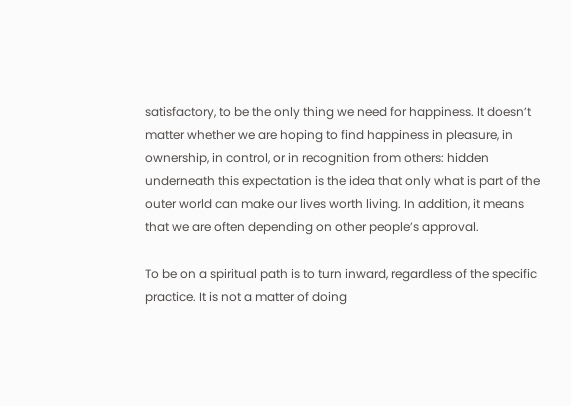satisfactory, to be the only thing we need for happiness. It doesn’t matter whether we are hoping to find happiness in pleasure, in ownership, in control, or in recognition from others: hidden underneath this expectation is the idea that only what is part of the outer world can make our lives worth living. In addition, it means that we are often depending on other people’s approval.

To be on a spiritual path is to turn inward, regardless of the specific practice. It is not a matter of doing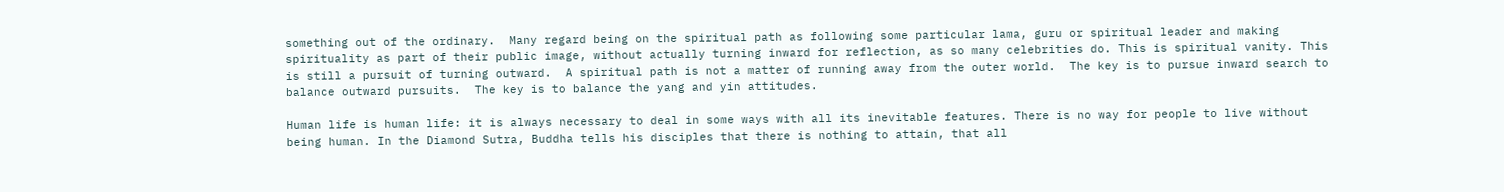something out of the ordinary.  Many regard being on the spiritual path as following some particular lama, guru or spiritual leader and making spirituality as part of their public image, without actually turning inward for reflection, as so many celebrities do. This is spiritual vanity. This is still a pursuit of turning outward.  A spiritual path is not a matter of running away from the outer world.  The key is to pursue inward search to balance outward pursuits.  The key is to balance the yang and yin attitudes.

Human life is human life: it is always necessary to deal in some ways with all its inevitable features. There is no way for people to live without being human. In the Diamond Sutra, Buddha tells his disciples that there is nothing to attain, that all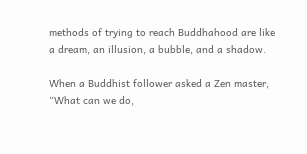methods of trying to reach Buddhahood are like a dream, an illusion, a bubble, and a shadow.

When a Buddhist follower asked a Zen master, “What can we do,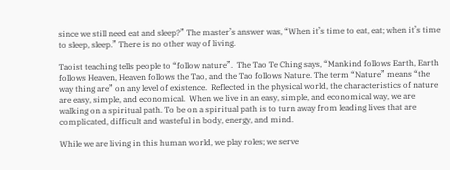since we still need eat and sleep?” The master’s answer was, “When it’s time to eat, eat; when it’s time to sleep, sleep.” There is no other way of living.

Taoist teaching tells people to “follow nature”.  The Tao Te Ching says, “Mankind follows Earth, Earth follows Heaven, Heaven follows the Tao, and the Tao follows Nature. The term “Nature” means “the way thing are” on any level of existence.  Reflected in the physical world, the characteristics of nature are easy, simple, and economical.  When we live in an easy, simple, and economical way, we are walking on a spiritual path. To be on a spiritual path is to turn away from leading lives that are complicated, difficult and wasteful in body, energy, and mind.

While we are living in this human world, we play roles; we serve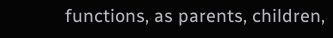functions, as parents, children,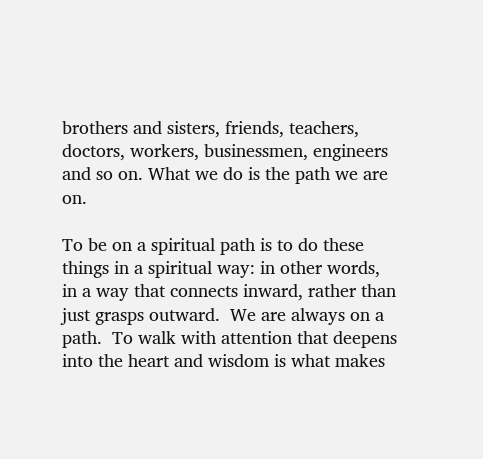brothers and sisters, friends, teachers, doctors, workers, businessmen, engineers and so on. What we do is the path we are on.

To be on a spiritual path is to do these things in a spiritual way: in other words, in a way that connects inward, rather than just grasps outward.  We are always on a path.  To walk with attention that deepens into the heart and wisdom is what makes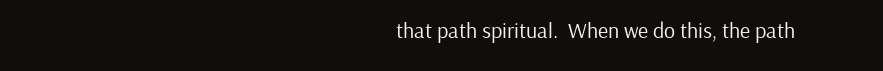that path spiritual.  When we do this, the path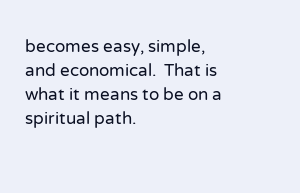becomes easy, simple, and economical.  That is what it means to be on a spiritual path.